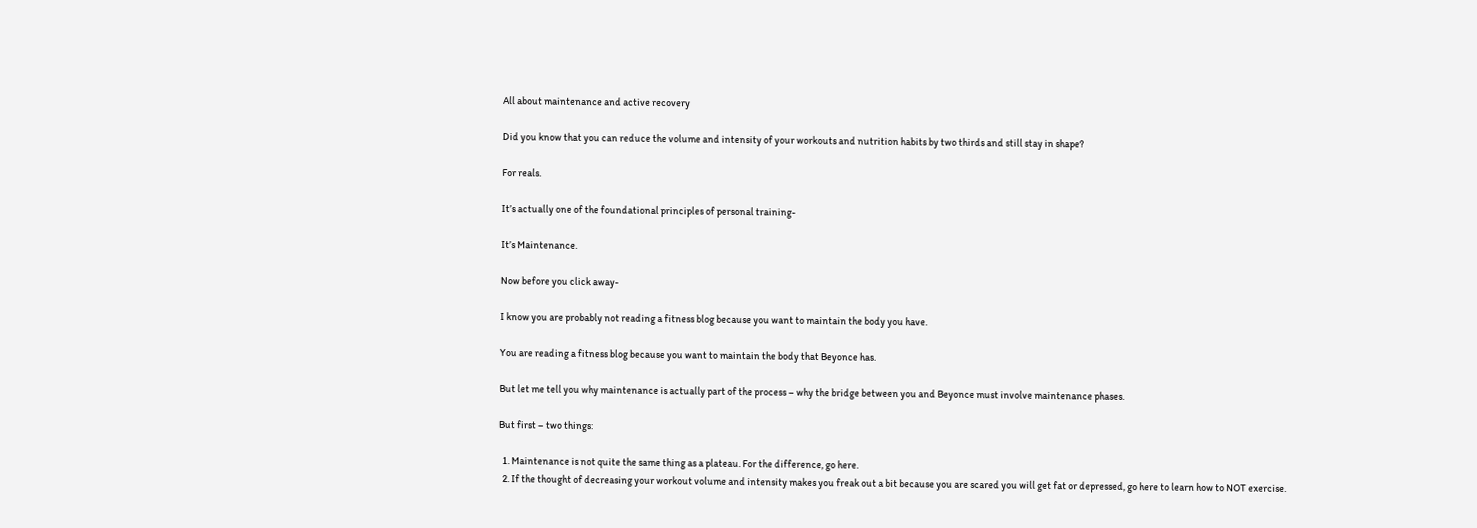All about maintenance and active recovery

Did you know that you can reduce the volume and intensity of your workouts and nutrition habits by two thirds and still stay in shape?

For reals.

It’s actually one of the foundational principles of personal training-

It’s Maintenance.

Now before you click away-

I know you are probably not reading a fitness blog because you want to maintain the body you have.

You are reading a fitness blog because you want to maintain the body that Beyonce has.

But let me tell you why maintenance is actually part of the process – why the bridge between you and Beyonce must involve maintenance phases.

But first – two things:

  1. Maintenance is not quite the same thing as a plateau. For the difference, go here.
  2. If the thought of decreasing your workout volume and intensity makes you freak out a bit because you are scared you will get fat or depressed, go here to learn how to NOT exercise.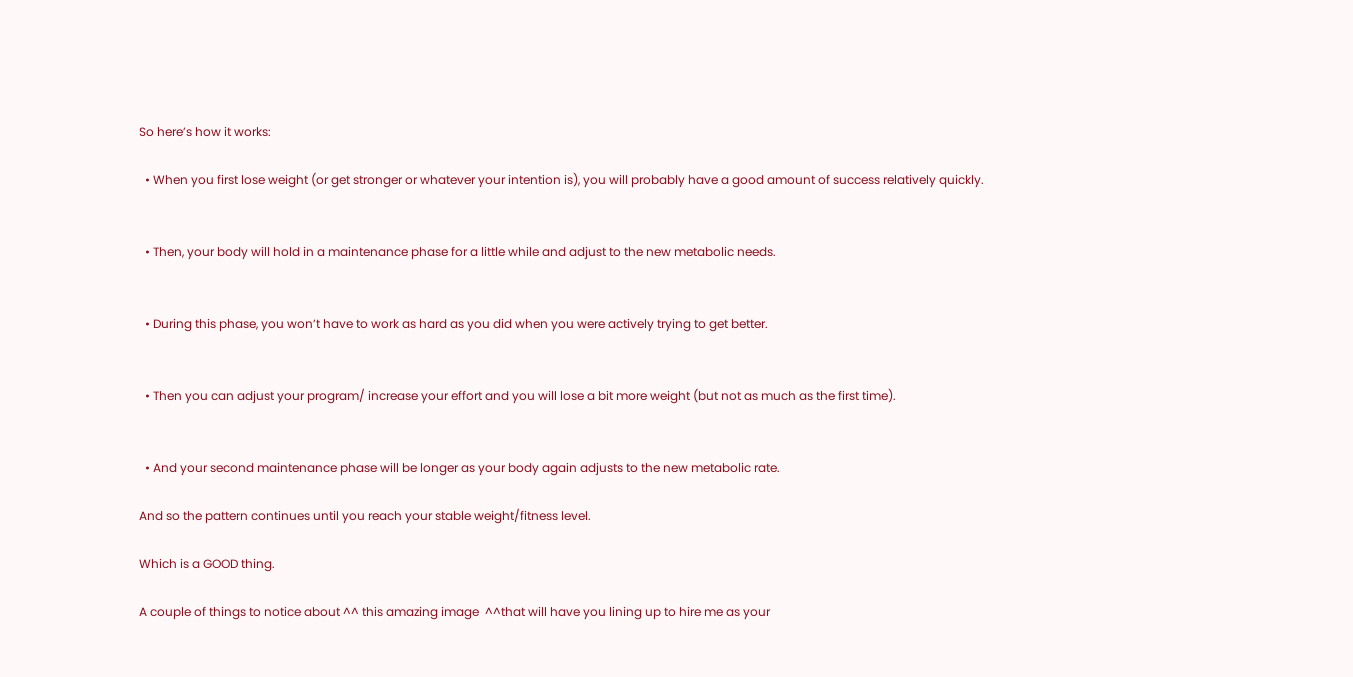So here’s how it works:

  • When you first lose weight (or get stronger or whatever your intention is), you will probably have a good amount of success relatively quickly.


  • Then, your body will hold in a maintenance phase for a little while and adjust to the new metabolic needs.


  • During this phase, you won’t have to work as hard as you did when you were actively trying to get better.


  • Then you can adjust your program/ increase your effort and you will lose a bit more weight (but not as much as the first time).


  • And your second maintenance phase will be longer as your body again adjusts to the new metabolic rate.

And so the pattern continues until you reach your stable weight/fitness level.

Which is a GOOD thing.

A couple of things to notice about ^^ this amazing image  ^^that will have you lining up to hire me as your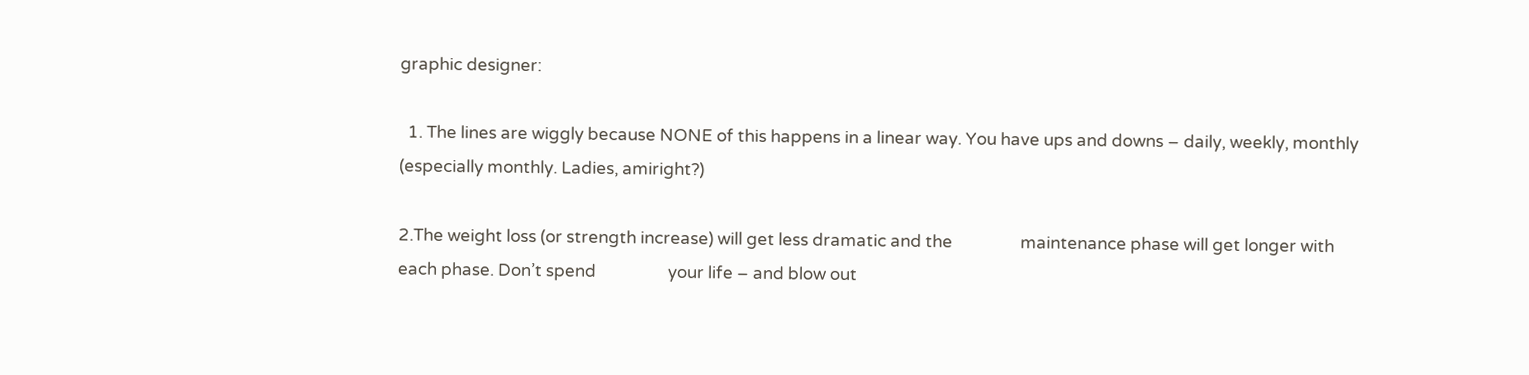graphic designer:

  1. The lines are wiggly because NONE of this happens in a linear way. You have ups and downs – daily, weekly, monthly (especially monthly. Ladies, amiright?)

2.The weight loss (or strength increase) will get less dramatic and the                 maintenance phase will get longer with each phase. Don’t spend                  your life – and blow out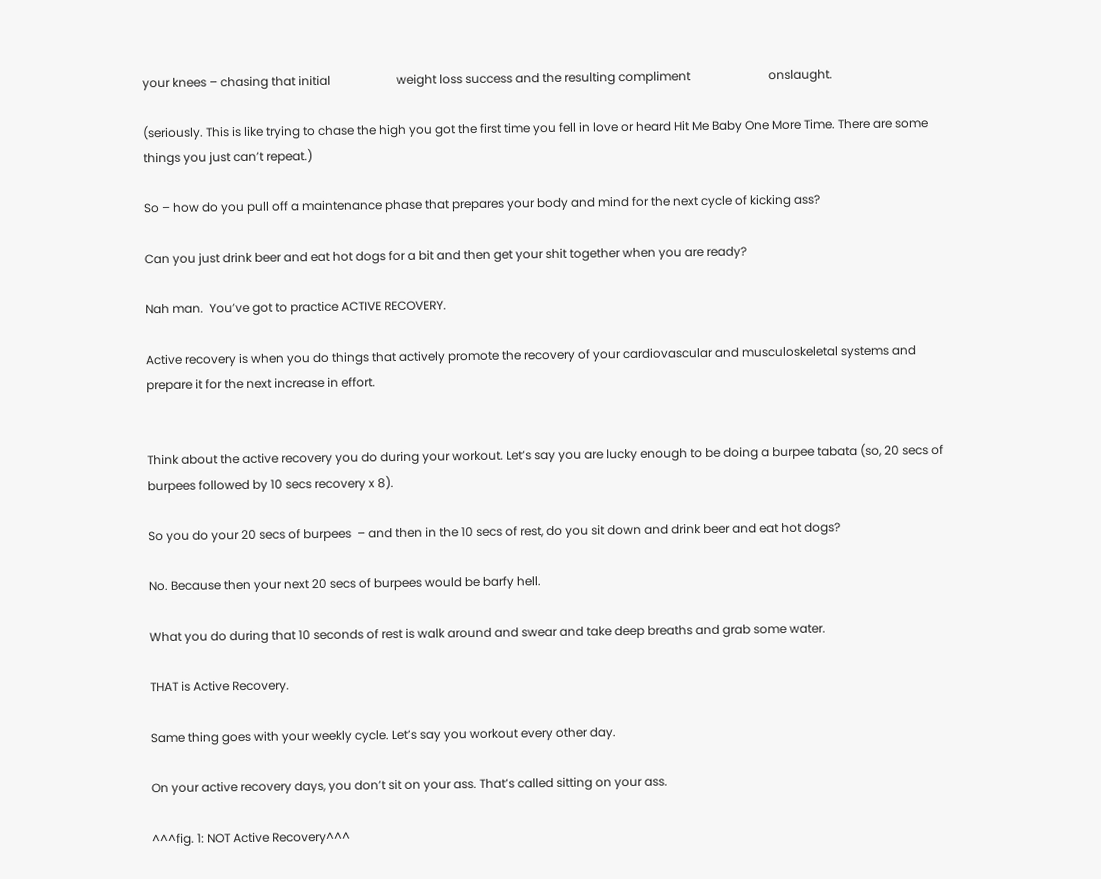your knees – chasing that initial                      weight loss success and the resulting compliment                          onslaught.

(seriously. This is like trying to chase the high you got the first time you fell in love or heard Hit Me Baby One More Time. There are some things you just can’t repeat.)

So – how do you pull off a maintenance phase that prepares your body and mind for the next cycle of kicking ass?

Can you just drink beer and eat hot dogs for a bit and then get your shit together when you are ready?

Nah man.  You’ve got to practice ACTIVE RECOVERY.

Active recovery is when you do things that actively promote the recovery of your cardiovascular and musculoskeletal systems and prepare it for the next increase in effort.


Think about the active recovery you do during your workout. Let’s say you are lucky enough to be doing a burpee tabata (so, 20 secs of burpees followed by 10 secs recovery x 8).

So you do your 20 secs of burpees  – and then in the 10 secs of rest, do you sit down and drink beer and eat hot dogs?

No. Because then your next 20 secs of burpees would be barfy hell.

What you do during that 10 seconds of rest is walk around and swear and take deep breaths and grab some water.

THAT is Active Recovery.

Same thing goes with your weekly cycle. Let’s say you workout every other day.

On your active recovery days, you don’t sit on your ass. That’s called sitting on your ass.

^^^fig. 1: NOT Active Recovery^^^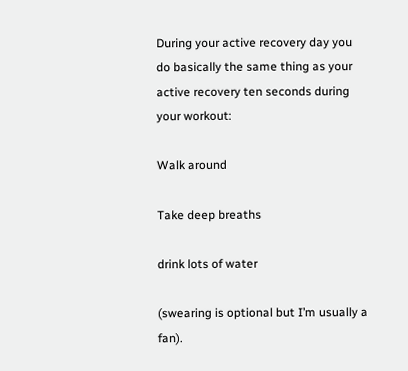During your active recovery day you do basically the same thing as your active recovery ten seconds during your workout:

Walk around

Take deep breaths

drink lots of water

(swearing is optional but I’m usually a fan).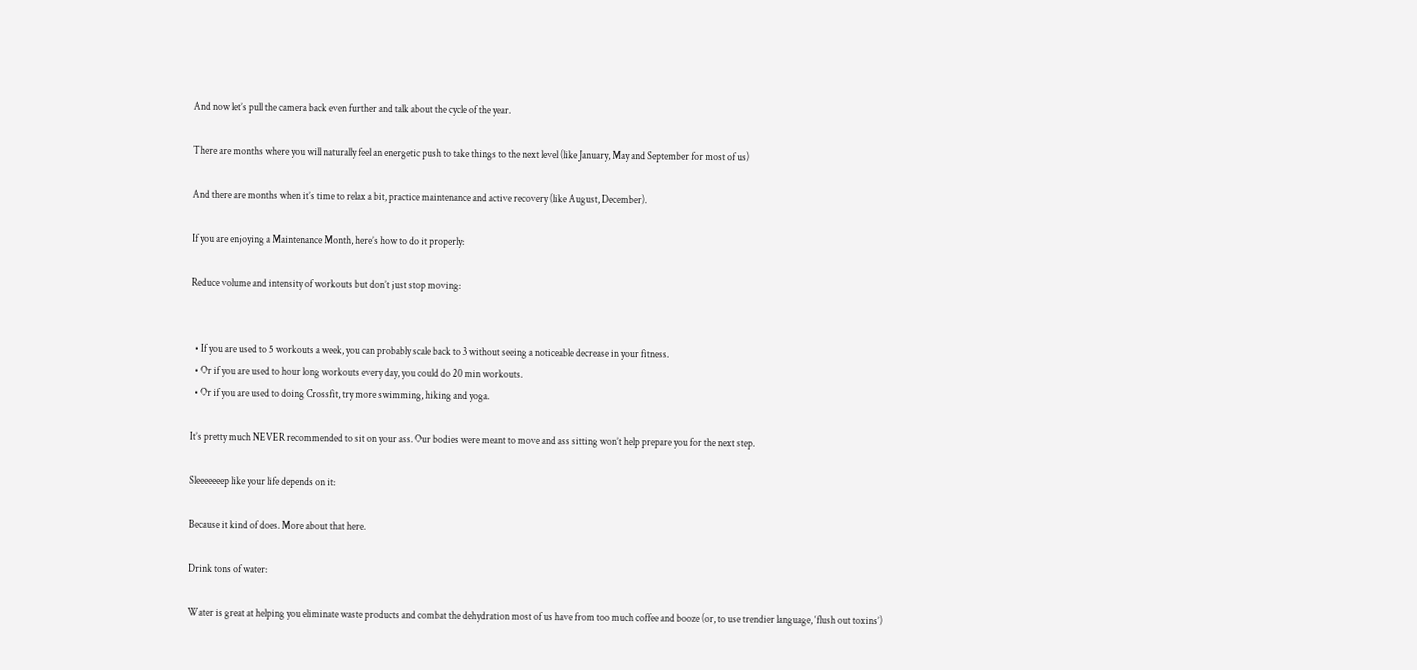And now let’s pull the camera back even further and talk about the cycle of the year.

There are months where you will naturally feel an energetic push to take things to the next level (like January, May and September for most of us)

And there are months when it’s time to relax a bit, practice maintenance and active recovery (like August, December).

If you are enjoying a Maintenance Month, here’s how to do it properly:

Reduce volume and intensity of workouts but don’t just stop moving:


  • If you are used to 5 workouts a week, you can probably scale back to 3 without seeing a noticeable decrease in your fitness.
  • Or if you are used to hour long workouts every day, you could do 20 min workouts.
  • Or if you are used to doing Crossfit, try more swimming, hiking and yoga.

It’s pretty much NEVER recommended to sit on your ass. Our bodies were meant to move and ass sitting won’t help prepare you for the next step.

Sleeeeeeep like your life depends on it:

Because it kind of does. More about that here.

Drink tons of water:

Water is great at helping you eliminate waste products and combat the dehydration most of us have from too much coffee and booze (or, to use trendier language, ‘flush out toxins’)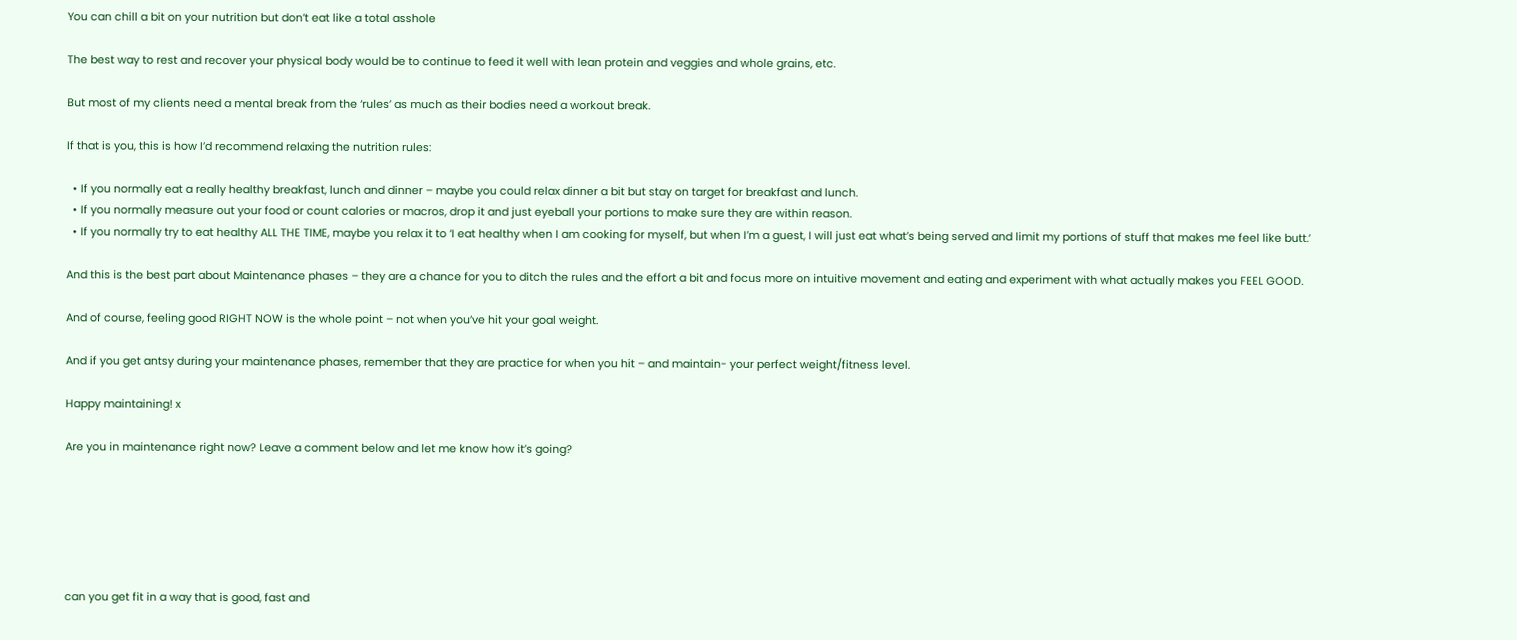You can chill a bit on your nutrition but don’t eat like a total asshole

The best way to rest and recover your physical body would be to continue to feed it well with lean protein and veggies and whole grains, etc.

But most of my clients need a mental break from the ‘rules’ as much as their bodies need a workout break.

If that is you, this is how I’d recommend relaxing the nutrition rules:

  • If you normally eat a really healthy breakfast, lunch and dinner – maybe you could relax dinner a bit but stay on target for breakfast and lunch.
  • If you normally measure out your food or count calories or macros, drop it and just eyeball your portions to make sure they are within reason.
  • If you normally try to eat healthy ALL THE TIME, maybe you relax it to ‘I eat healthy when I am cooking for myself, but when I’m a guest, I will just eat what’s being served and limit my portions of stuff that makes me feel like butt.’

And this is the best part about Maintenance phases – they are a chance for you to ditch the rules and the effort a bit and focus more on intuitive movement and eating and experiment with what actually makes you FEEL GOOD.

And of course, feeling good RIGHT NOW is the whole point – not when you’ve hit your goal weight.

And if you get antsy during your maintenance phases, remember that they are practice for when you hit – and maintain- your perfect weight/fitness level.

Happy maintaining! x

Are you in maintenance right now? Leave a comment below and let me know how it’s going?






can you get fit in a way that is good, fast and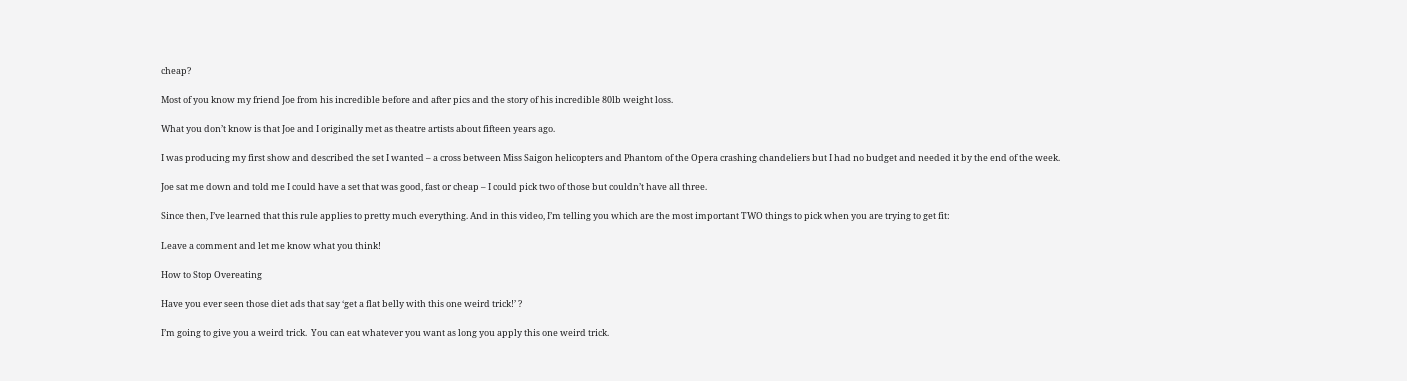cheap?

Most of you know my friend Joe from his incredible before and after pics and the story of his incredible 80lb weight loss.

What you don’t know is that Joe and I originally met as theatre artists about fifteen years ago.

I was producing my first show and described the set I wanted – a cross between Miss Saigon helicopters and Phantom of the Opera crashing chandeliers but I had no budget and needed it by the end of the week.

Joe sat me down and told me I could have a set that was good, fast or cheap – I could pick two of those but couldn’t have all three.

Since then, I’ve learned that this rule applies to pretty much everything. And in this video, I’m telling you which are the most important TWO things to pick when you are trying to get fit:

Leave a comment and let me know what you think!

How to Stop Overeating

Have you ever seen those diet ads that say ‘get a flat belly with this one weird trick!’ ?

I’m going to give you a weird trick.  You can eat whatever you want as long you apply this one weird trick.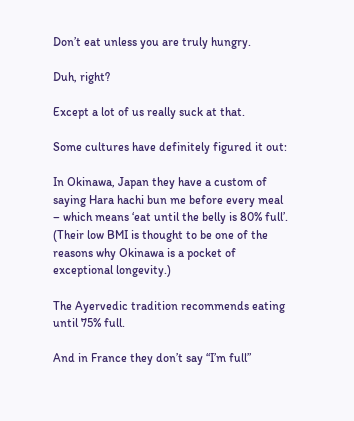Don’t eat unless you are truly hungry.

Duh, right?

Except a lot of us really suck at that.

Some cultures have definitely figured it out:

In Okinawa, Japan they have a custom of saying Hara hachi bun me before every meal – which means ‘eat until the belly is 80% full’. (Their low BMI is thought to be one of the reasons why Okinawa is a pocket of exceptional longevity.)

The Ayervedic tradition recommends eating until 75% full.

And in France they don’t say “I’m full”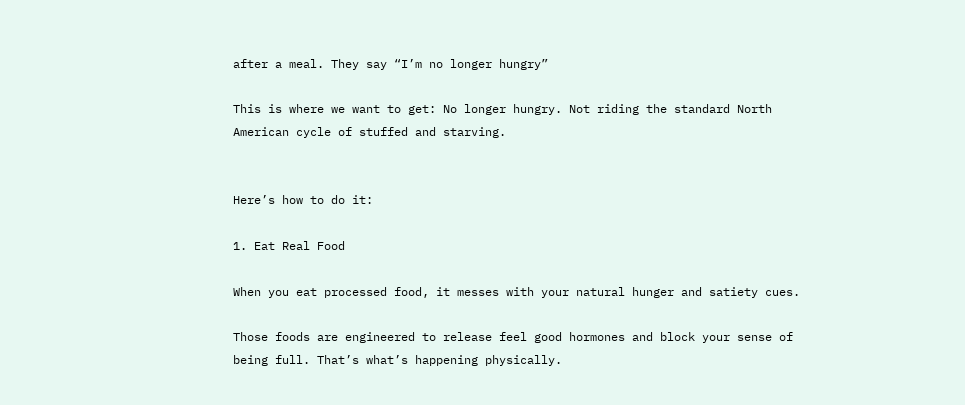after a meal. They say “I’m no longer hungry”

This is where we want to get: No longer hungry. Not riding the standard North American cycle of stuffed and starving.


Here’s how to do it:

1. Eat Real Food

When you eat processed food, it messes with your natural hunger and satiety cues.

Those foods are engineered to release feel good hormones and block your sense of being full. That’s what’s happening physically.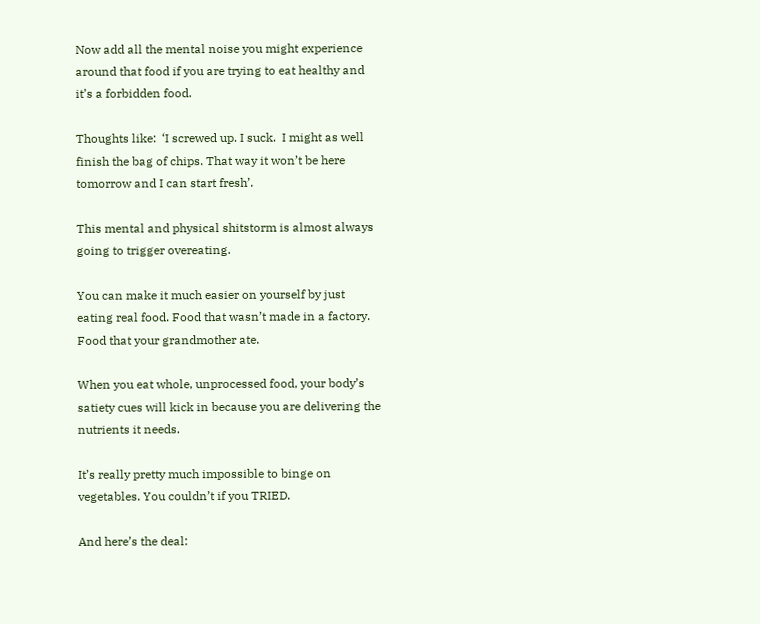Now add all the mental noise you might experience around that food if you are trying to eat healthy and it’s a forbidden food.

Thoughts like:  ‘I screwed up. I suck.  I might as well finish the bag of chips. That way it won’t be here tomorrow and I can start fresh’.

This mental and physical shitstorm is almost always going to trigger overeating.

You can make it much easier on yourself by just eating real food. Food that wasn’t made in a factory. Food that your grandmother ate.

When you eat whole, unprocessed food, your body’s satiety cues will kick in because you are delivering the nutrients it needs.

It’s really pretty much impossible to binge on vegetables. You couldn’t if you TRIED.

And here’s the deal: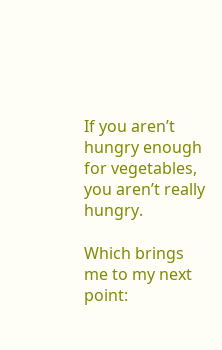If you aren’t hungry enough for vegetables, you aren’t really hungry.

Which brings me to my next point: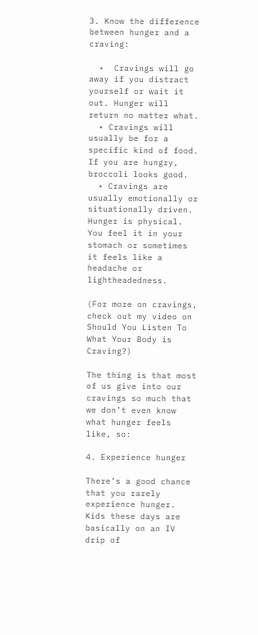3. Know the difference between hunger and a craving:

  •  Cravings will go away if you distract yourself or wait it out. Hunger will return no matter what.
  • Cravings will usually be for a specific kind of food. If you are hungry, broccoli looks good.
  • Cravings are usually emotionally or situationally driven. Hunger is physical. You feel it in your stomach or sometimes it feels like a headache or lightheadedness.

(For more on cravings, check out my video on Should You Listen To What Your Body is Craving?)

The thing is that most of us give into our cravings so much that we don’t even know what hunger feels like, so:

4. Experience hunger

There’s a good chance that you rarely experience hunger. Kids these days are basically on an IV drip of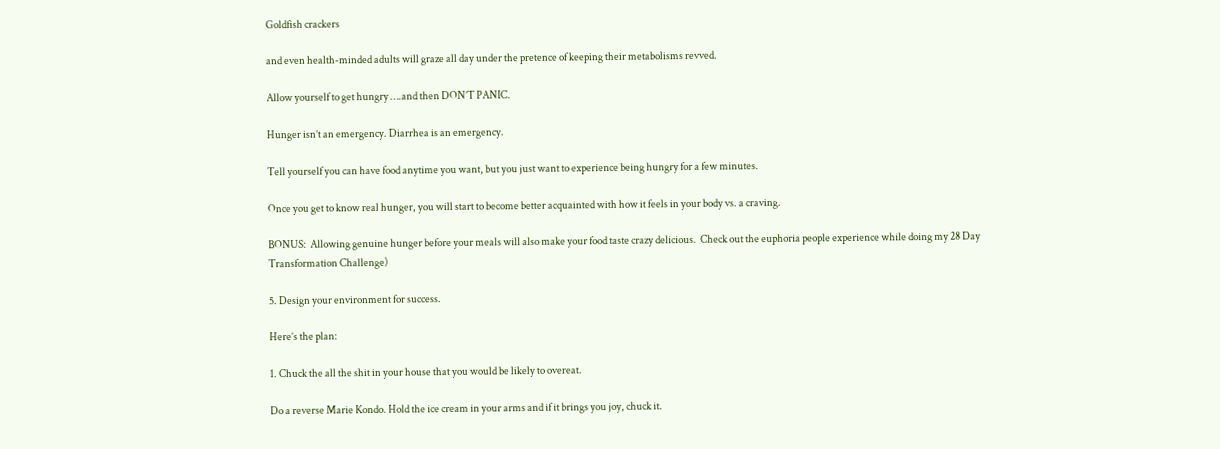Goldfish crackers

and even health-minded adults will graze all day under the pretence of keeping their metabolisms revved.

Allow yourself to get hungry ….and then DON’T PANIC.

Hunger isn’t an emergency. Diarrhea is an emergency.

Tell yourself you can have food anytime you want, but you just want to experience being hungry for a few minutes.

Once you get to know real hunger, you will start to become better acquainted with how it feels in your body vs. a craving.

BONUS:  Allowing genuine hunger before your meals will also make your food taste crazy delicious.  Check out the euphoria people experience while doing my 28 Day Transformation Challenge)

5. Design your environment for success.

Here’s the plan:

1. Chuck the all the shit in your house that you would be likely to overeat.

Do a reverse Marie Kondo. Hold the ice cream in your arms and if it brings you joy, chuck it.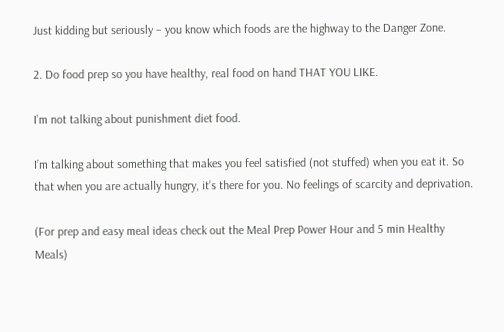Just kidding but seriously – you know which foods are the highway to the Danger Zone.

2. Do food prep so you have healthy, real food on hand THAT YOU LIKE.

I’m not talking about punishment diet food.

I’m talking about something that makes you feel satisfied (not stuffed) when you eat it. So that when you are actually hungry, it’s there for you. No feelings of scarcity and deprivation.

(For prep and easy meal ideas check out the Meal Prep Power Hour and 5 min Healthy Meals)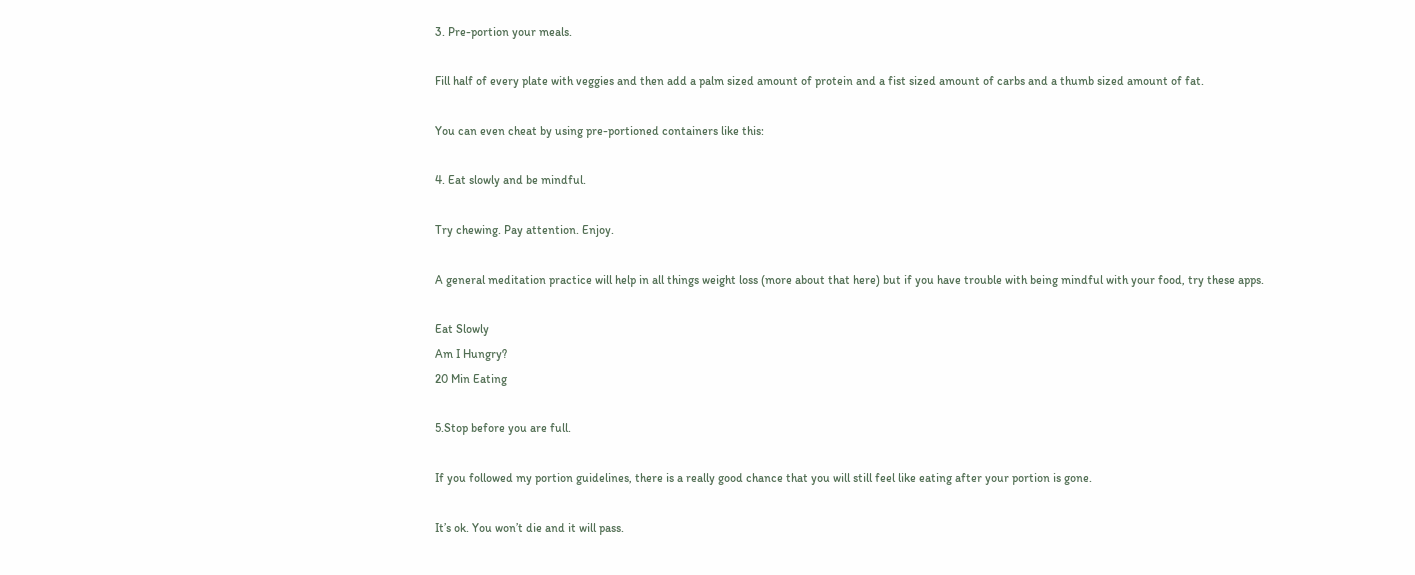3. Pre-portion your meals.

Fill half of every plate with veggies and then add a palm sized amount of protein and a fist sized amount of carbs and a thumb sized amount of fat.

You can even cheat by using pre-portioned containers like this:

4. Eat slowly and be mindful.

Try chewing. Pay attention. Enjoy.

A general meditation practice will help in all things weight loss (more about that here) but if you have trouble with being mindful with your food, try these apps.

Eat Slowly
Am I Hungry?
20 Min Eating

5.Stop before you are full.

If you followed my portion guidelines, there is a really good chance that you will still feel like eating after your portion is gone.

It’s ok. You won’t die and it will pass.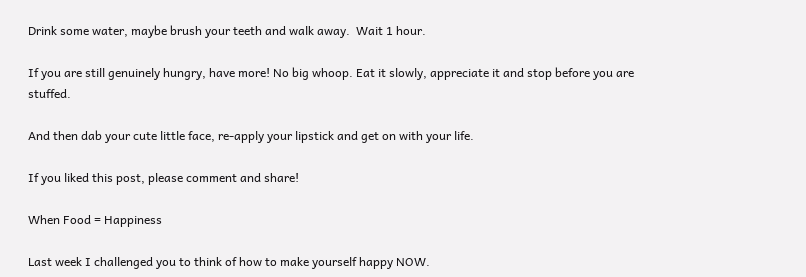Drink some water, maybe brush your teeth and walk away.  Wait 1 hour.

If you are still genuinely hungry, have more! No big whoop. Eat it slowly, appreciate it and stop before you are stuffed.

And then dab your cute little face, re-apply your lipstick and get on with your life.

If you liked this post, please comment and share!

When Food = Happiness

Last week I challenged you to think of how to make yourself happy NOW.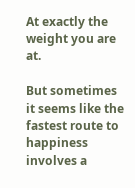At exactly the weight you are at.

But sometimes it seems like the fastest route to happiness involves a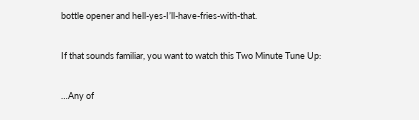bottle opener and hell-yes-I’ll-have-fries-with-that.

If that sounds familiar, you want to watch this Two Minute Tune Up:

…Any of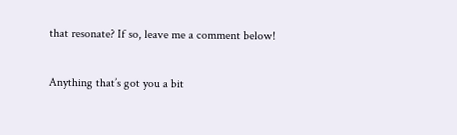that resonate? If so, leave me a comment below!

Anything that’s got you a bit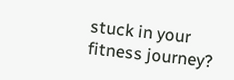stuck in your fitness journey?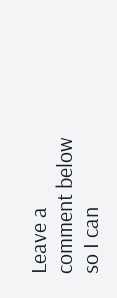Leave a comment below so I can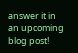answer it in an upcoming blog post!